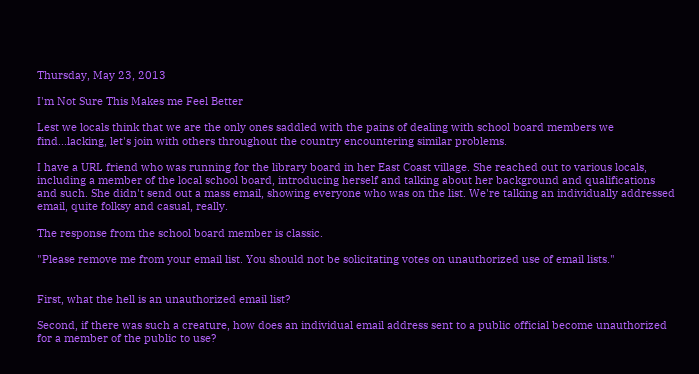Thursday, May 23, 2013

I'm Not Sure This Makes me Feel Better

Lest we locals think that we are the only ones saddled with the pains of dealing with school board members we find...lacking, let's join with others throughout the country encountering similar problems.

I have a URL friend who was running for the library board in her East Coast village. She reached out to various locals, including a member of the local school board, introducing herself and talking about her background and qualifications and such. She didn't send out a mass email, showing everyone who was on the list. We're talking an individually addressed email, quite folksy and casual, really.

The response from the school board member is classic.

"Please remove me from your email list. You should not be solicitating votes on unauthorized use of email lists."


First, what the hell is an unauthorized email list?

Second, if there was such a creature, how does an individual email address sent to a public official become unauthorized for a member of the public to use?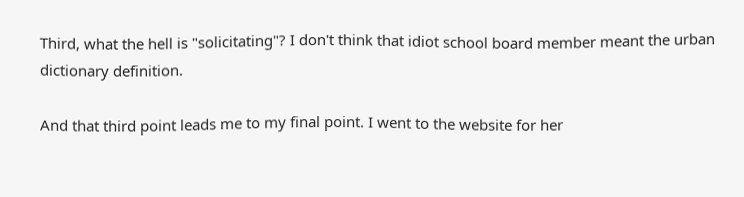Third, what the hell is "solicitating"? I don't think that idiot school board member meant the urban dictionary definition.

And that third point leads me to my final point. I went to the website for her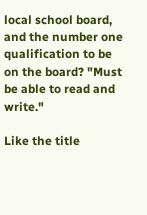local school board, and the number one qualification to be on the board? "Must be able to read and write."

Like the title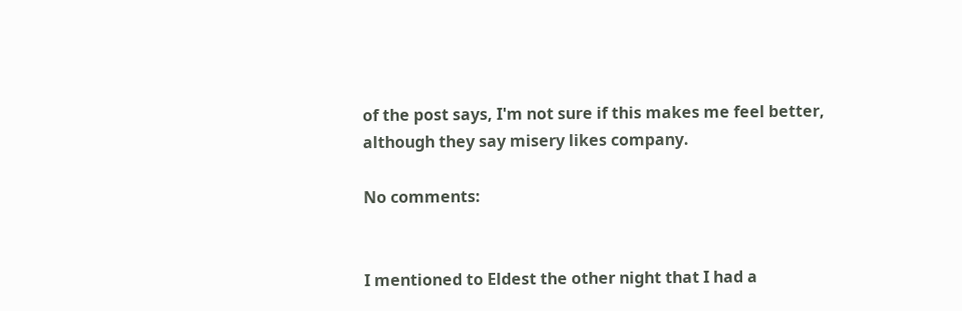of the post says, I'm not sure if this makes me feel better, although they say misery likes company.

No comments:


I mentioned to Eldest the other night that I had a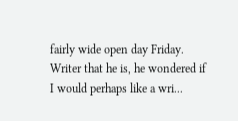fairly wide open day Friday. Writer that he is, he wondered if I would perhaps like a wri...